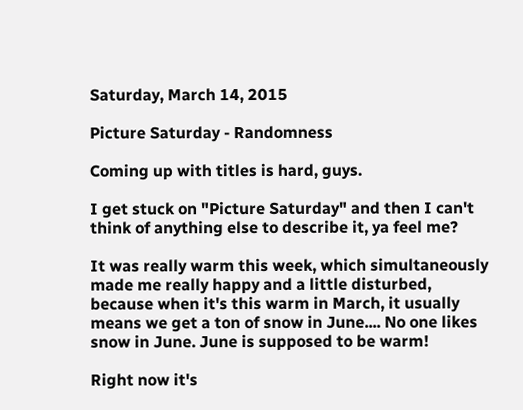Saturday, March 14, 2015

Picture Saturday - Randomness

Coming up with titles is hard, guys.

I get stuck on "Picture Saturday" and then I can't think of anything else to describe it, ya feel me?

It was really warm this week, which simultaneously made me really happy and a little disturbed, because when it's this warm in March, it usually means we get a ton of snow in June.... No one likes snow in June. June is supposed to be warm!

Right now it's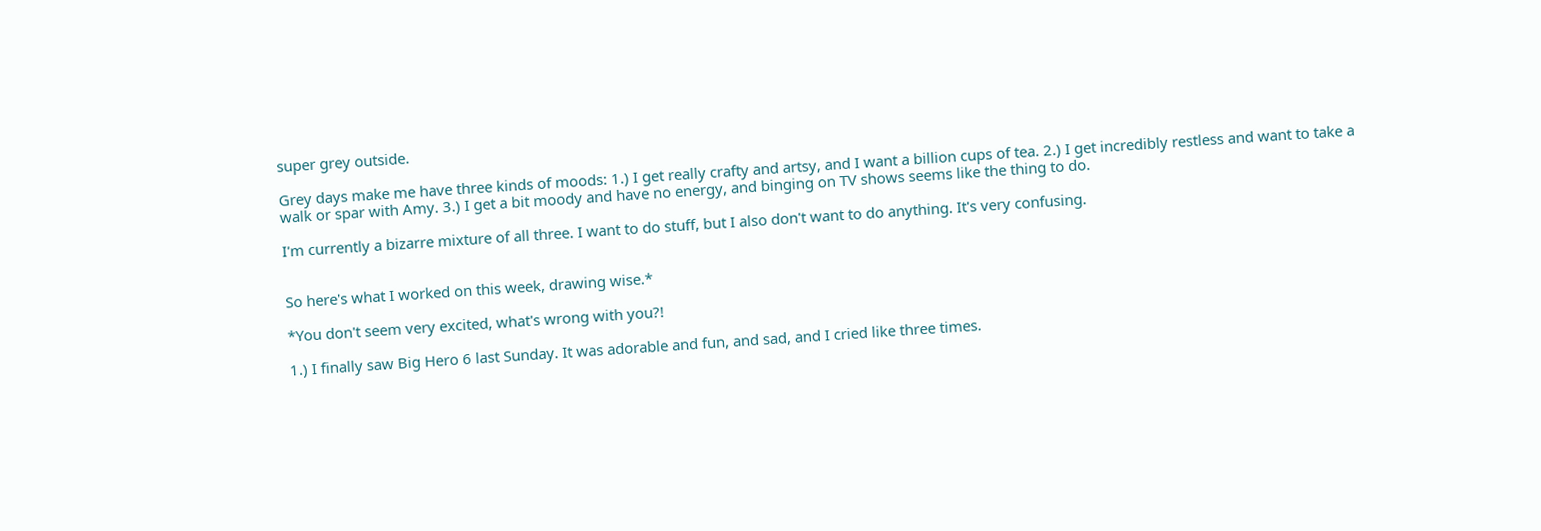super grey outside.

Grey days make me have three kinds of moods: 1.) I get really crafty and artsy, and I want a billion cups of tea. 2.) I get incredibly restless and want to take a walk or spar with Amy. 3.) I get a bit moody and have no energy, and binging on TV shows seems like the thing to do.

I'm currently a bizarre mixture of all three. I want to do stuff, but I also don't want to do anything. It's very confusing.


So here's what I worked on this week, drawing wise.*

*You don't seem very excited, what's wrong with you?!

1.) I finally saw Big Hero 6 last Sunday. It was adorable and fun, and sad, and I cried like three times.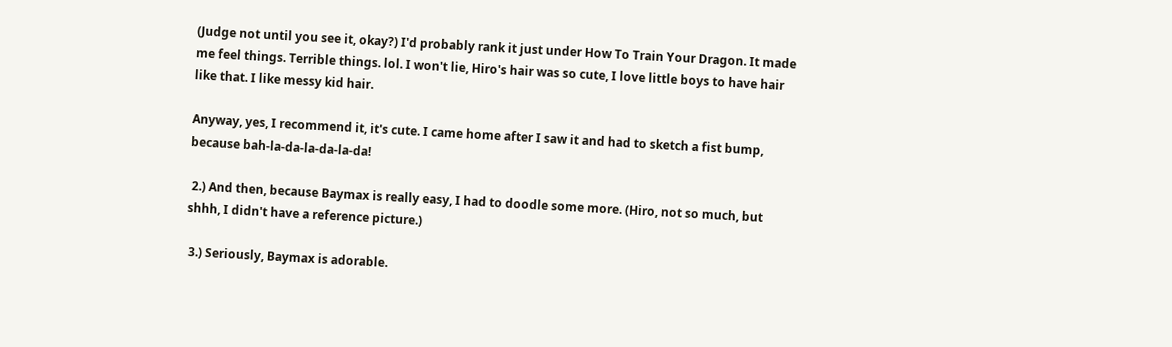(Judge not until you see it, okay?) I'd probably rank it just under How To Train Your Dragon. It made me feel things. Terrible things. lol. I won't lie, Hiro's hair was so cute, I love little boys to have hair like that. I like messy kid hair.

Anyway, yes, I recommend it, it's cute. I came home after I saw it and had to sketch a fist bump, because bah-la-da-la-da-la-da!

 2.) And then, because Baymax is really easy, I had to doodle some more. (Hiro, not so much, but shhh, I didn't have a reference picture.)

 3.) Seriously, Baymax is adorable.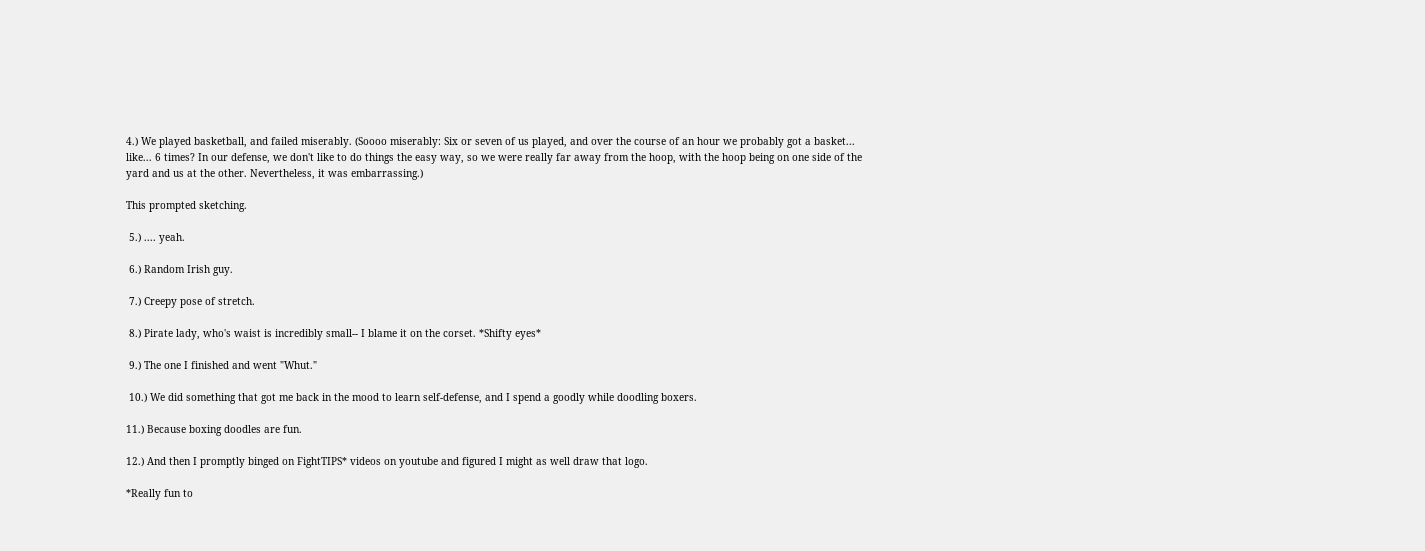4.) We played basketball, and failed miserably. (Soooo miserably: Six or seven of us played, and over the course of an hour we probably got a basket... like... 6 times? In our defense, we don't like to do things the easy way, so we were really far away from the hoop, with the hoop being on one side of the yard and us at the other. Nevertheless, it was embarrassing.)

This prompted sketching.

 5.) .... yeah.

 6.) Random Irish guy.

 7.) Creepy pose of stretch.

 8.) Pirate lady, who's waist is incredibly small-- I blame it on the corset. *Shifty eyes*

 9.) The one I finished and went "Whut."

 10.) We did something that got me back in the mood to learn self-defense, and I spend a goodly while doodling boxers.

11.) Because boxing doodles are fun.

12.) And then I promptly binged on FightTIPS* videos on youtube and figured I might as well draw that logo.

*Really fun to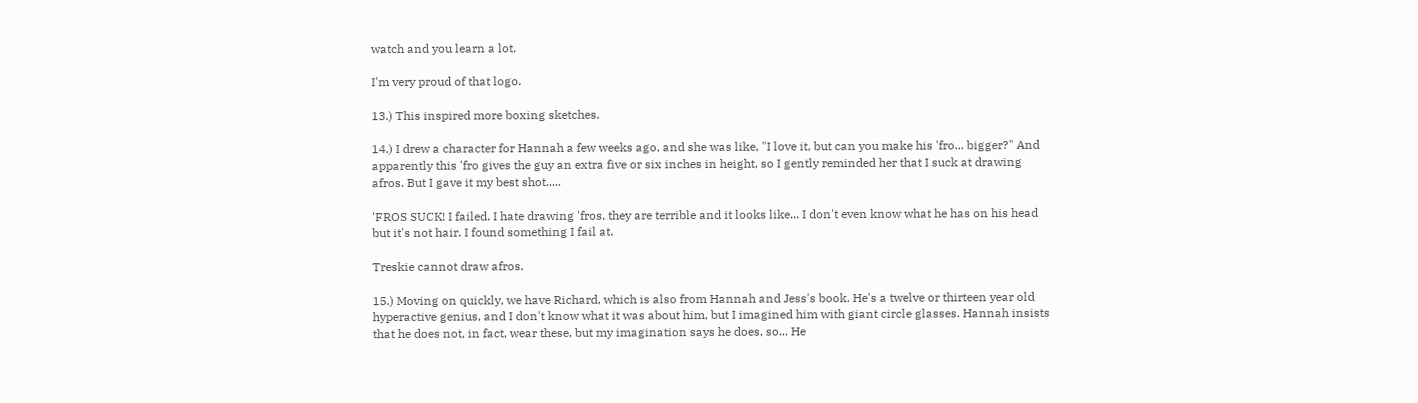watch and you learn a lot.

I'm very proud of that logo.

13.) This inspired more boxing sketches.

14.) I drew a character for Hannah a few weeks ago, and she was like, "I love it, but can you make his 'fro... bigger?" And apparently this 'fro gives the guy an extra five or six inches in height, so I gently reminded her that I suck at drawing afros. But I gave it my best shot.....

'FROS SUCK! I failed. I hate drawing 'fros, they are terrible and it looks like... I don't even know what he has on his head but it's not hair. I found something I fail at.

Treskie cannot draw afros.

15.) Moving on quickly, we have Richard, which is also from Hannah and Jess's book. He's a twelve or thirteen year old hyperactive genius, and I don't know what it was about him, but I imagined him with giant circle glasses. Hannah insists that he does not, in fact, wear these, but my imagination says he does, so... He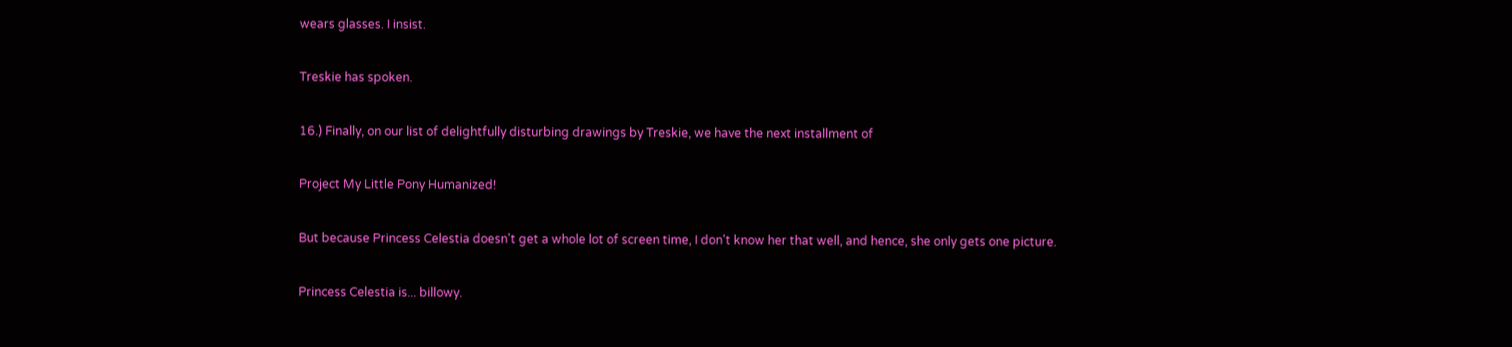wears glasses. I insist.

Treskie has spoken.

16.) Finally, on our list of delightfully disturbing drawings by Treskie, we have the next installment of

Project My Little Pony Humanized!

But because Princess Celestia doesn't get a whole lot of screen time, I don't know her that well, and hence, she only gets one picture.

Princess Celestia is... billowy.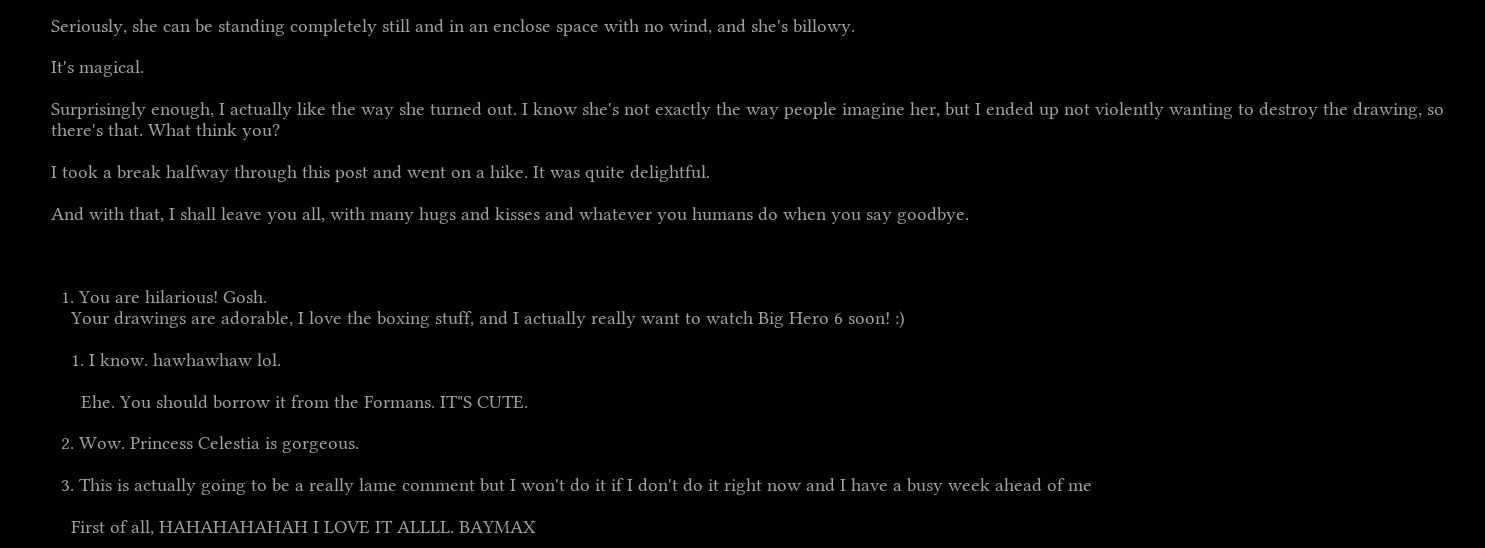Seriously, she can be standing completely still and in an enclose space with no wind, and she's billowy.

It's magical.

Surprisingly enough, I actually like the way she turned out. I know she's not exactly the way people imagine her, but I ended up not violently wanting to destroy the drawing, so there's that. What think you?

I took a break halfway through this post and went on a hike. It was quite delightful.

And with that, I shall leave you all, with many hugs and kisses and whatever you humans do when you say goodbye.



  1. You are hilarious! Gosh.
    Your drawings are adorable, I love the boxing stuff, and I actually really want to watch Big Hero 6 soon! :)

    1. I know. hawhawhaw lol.

      Ehe. You should borrow it from the Formans. IT"S CUTE.

  2. Wow. Princess Celestia is gorgeous.

  3. This is actually going to be a really lame comment but I won't do it if I don't do it right now and I have a busy week ahead of me

    First of all, HAHAHAHAHAH I LOVE IT ALLLL. BAYMAX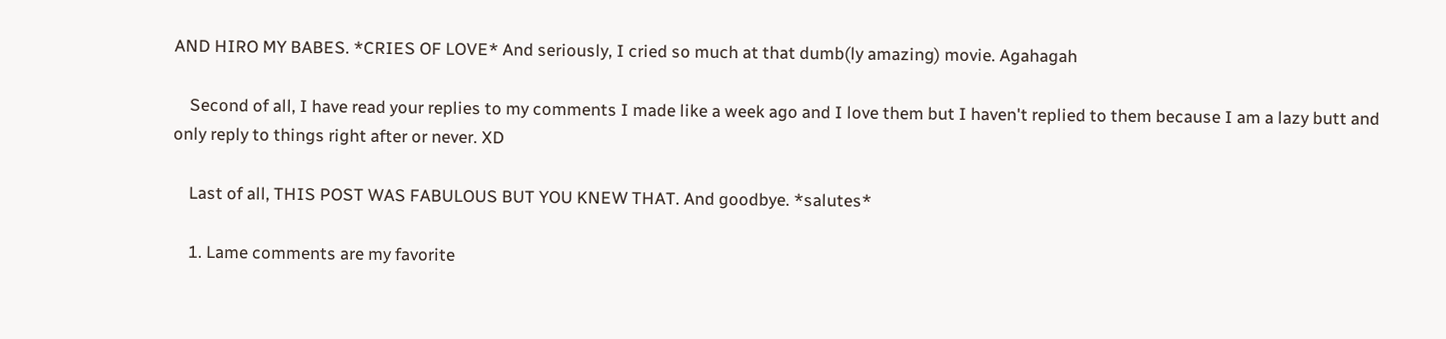AND HIRO MY BABES. *CRIES OF LOVE* And seriously, I cried so much at that dumb(ly amazing) movie. Agahagah

    Second of all, I have read your replies to my comments I made like a week ago and I love them but I haven't replied to them because I am a lazy butt and only reply to things right after or never. XD

    Last of all, THIS POST WAS FABULOUS BUT YOU KNEW THAT. And goodbye. *salutes*

    1. Lame comments are my favorite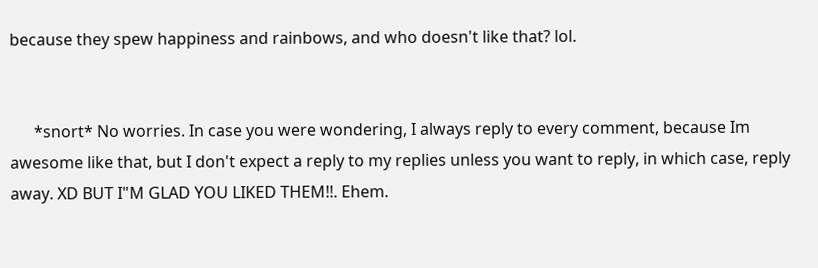because they spew happiness and rainbows, and who doesn't like that? lol.


      *snort* No worries. In case you were wondering, I always reply to every comment, because Im awesome like that, but I don't expect a reply to my replies unless you want to reply, in which case, reply away. XD BUT I"M GLAD YOU LIKED THEM!!. Ehem.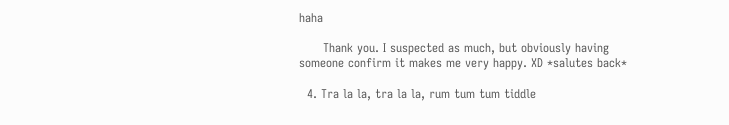haha

      Thank you. I suspected as much, but obviously having someone confirm it makes me very happy. XD *salutes back*

  4. Tra la la, tra la la, rum tum tum tiddle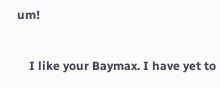um!

    I like your Baymax. I have yet to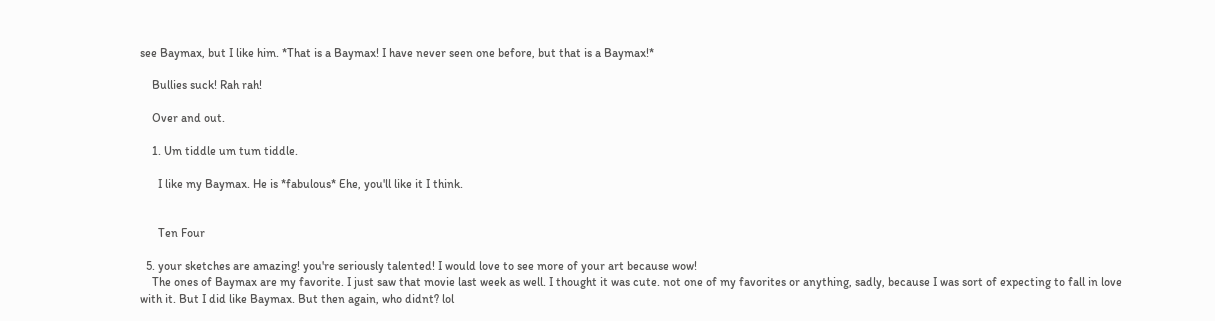see Baymax, but I like him. *That is a Baymax! I have never seen one before, but that is a Baymax!*

    Bullies suck! Rah rah!

    Over and out.

    1. Um tiddle um tum tiddle.

      I like my Baymax. He is *fabulous* Ehe, you'll like it I think.


      Ten Four

  5. your sketches are amazing! you're seriously talented! I would love to see more of your art because wow!
    The ones of Baymax are my favorite. I just saw that movie last week as well. I thought it was cute. not one of my favorites or anything, sadly, because I was sort of expecting to fall in love with it. But I did like Baymax. But then again, who didnt? lol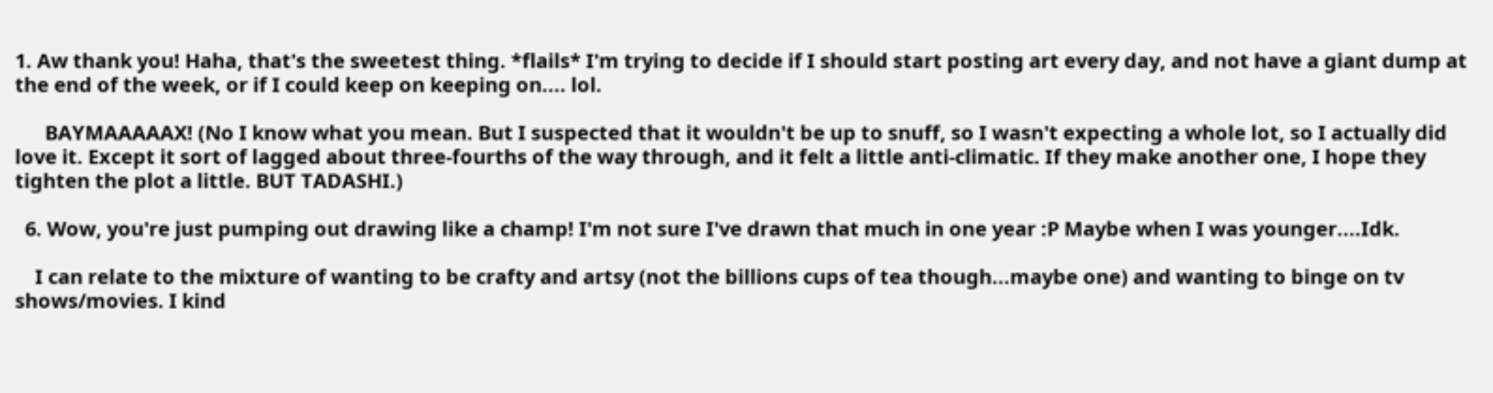1. Aw thank you! Haha, that's the sweetest thing. *flails* I'm trying to decide if I should start posting art every day, and not have a giant dump at the end of the week, or if I could keep on keeping on.... lol.

      BAYMAAAAAX! (No I know what you mean. But I suspected that it wouldn't be up to snuff, so I wasn't expecting a whole lot, so I actually did love it. Except it sort of lagged about three-fourths of the way through, and it felt a little anti-climatic. If they make another one, I hope they tighten the plot a little. BUT TADASHI.)

  6. Wow, you're just pumping out drawing like a champ! I'm not sure I've drawn that much in one year :P Maybe when I was younger....Idk.

    I can relate to the mixture of wanting to be crafty and artsy (not the billions cups of tea though...maybe one) and wanting to binge on tv shows/movies. I kind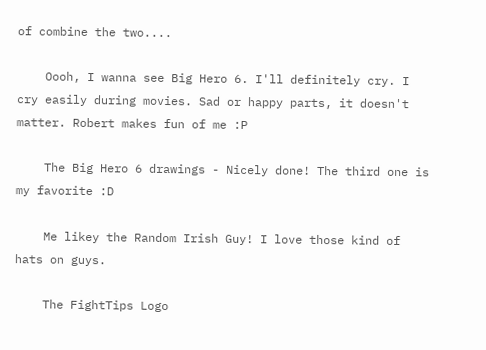of combine the two....

    Oooh, I wanna see Big Hero 6. I'll definitely cry. I cry easily during movies. Sad or happy parts, it doesn't matter. Robert makes fun of me :P

    The Big Hero 6 drawings - Nicely done! The third one is my favorite :D

    Me likey the Random Irish Guy! I love those kind of hats on guys.

    The FightTips Logo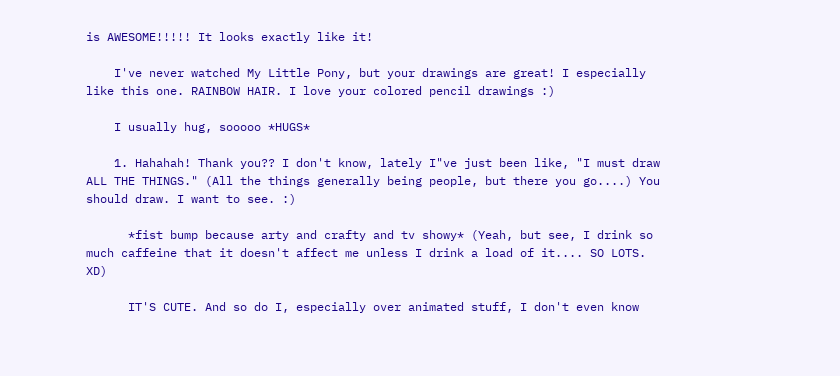is AWESOME!!!!! It looks exactly like it!

    I've never watched My Little Pony, but your drawings are great! I especially like this one. RAINBOW HAIR. I love your colored pencil drawings :)

    I usually hug, sooooo *HUGS*

    1. Hahahah! Thank you?? I don't know, lately I"ve just been like, "I must draw ALL THE THINGS." (All the things generally being people, but there you go....) You should draw. I want to see. :)

      *fist bump because arty and crafty and tv showy* (Yeah, but see, I drink so much caffeine that it doesn't affect me unless I drink a load of it.... SO LOTS. XD)

      IT'S CUTE. And so do I, especially over animated stuff, I don't even know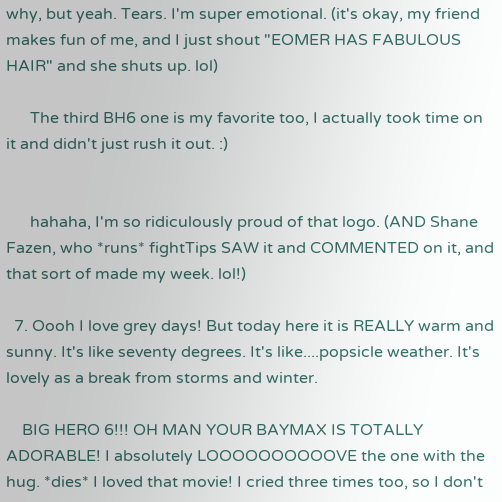why, but yeah. Tears. I'm super emotional. (it's okay, my friend makes fun of me, and I just shout "EOMER HAS FABULOUS HAIR" and she shuts up. lol)

      The third BH6 one is my favorite too, I actually took time on it and didn't just rush it out. :)


      hahaha, I'm so ridiculously proud of that logo. (AND Shane Fazen, who *runs* fightTips SAW it and COMMENTED on it, and that sort of made my week. lol!)

  7. Oooh I love grey days! But today here it is REALLY warm and sunny. It's like seventy degrees. It's like....popsicle weather. It's lovely as a break from storms and winter.

    BIG HERO 6!!! OH MAN YOUR BAYMAX IS TOTALLY ADORABLE! I absolutely LOOOOOOOOOOVE the one with the hug. *dies* I loved that movie! I cried three times too, so I don't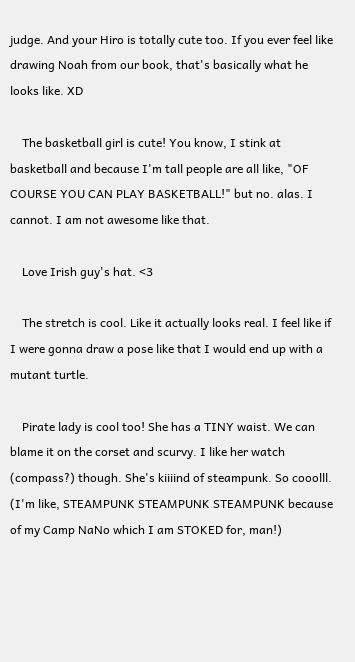judge. And your Hiro is totally cute too. If you ever feel like drawing Noah from our book, that's basically what he looks like. XD

    The basketball girl is cute! You know, I stink at basketball and because I'm tall people are all like, "OF COURSE YOU CAN PLAY BASKETBALL!" but no. alas. I cannot. I am not awesome like that.

    Love Irish guy's hat. <3

    The stretch is cool. Like it actually looks real. I feel like if I were gonna draw a pose like that I would end up with a mutant turtle.

    Pirate lady is cool too! She has a TINY waist. We can blame it on the corset and scurvy. I like her watch (compass?) though. She's kiiiind of steampunk. So cooolll. (I'm like, STEAMPUNK STEAMPUNK STEAMPUNK because of my Camp NaNo which I am STOKED for, man!)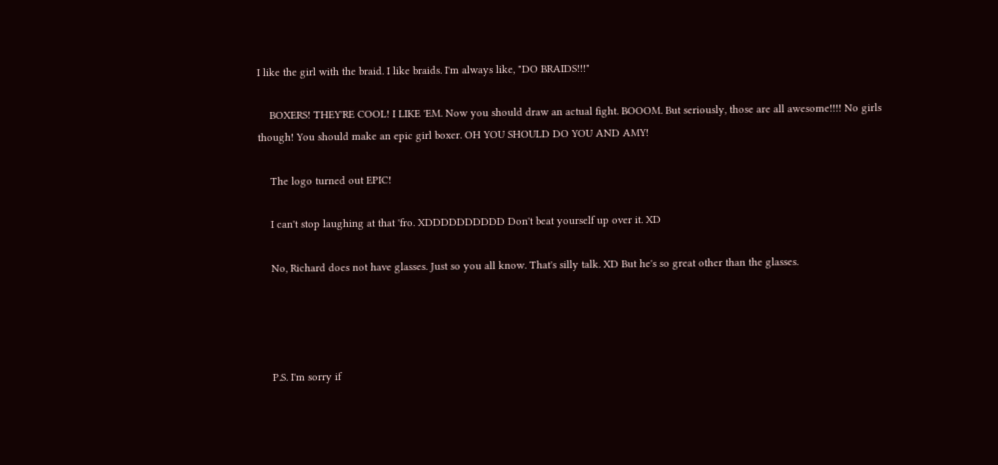I like the girl with the braid. I like braids. I'm always like, "DO BRAIDS!!!"

    BOXERS! THEY'RE COOL! I LIKE 'EM. Now you should draw an actual fight. BOOOM. But seriously, those are all awesome!!!! No girls though! You should make an epic girl boxer. OH YOU SHOULD DO YOU AND AMY!

    The logo turned out EPIC!

    I can't stop laughing at that 'fro. XDDDDDDDDDD Don't beat yourself up over it. XD

    No, Richard does not have glasses. Just so you all know. That's silly talk. XD But he's so great other than the glasses.




    P.S. I'm sorry if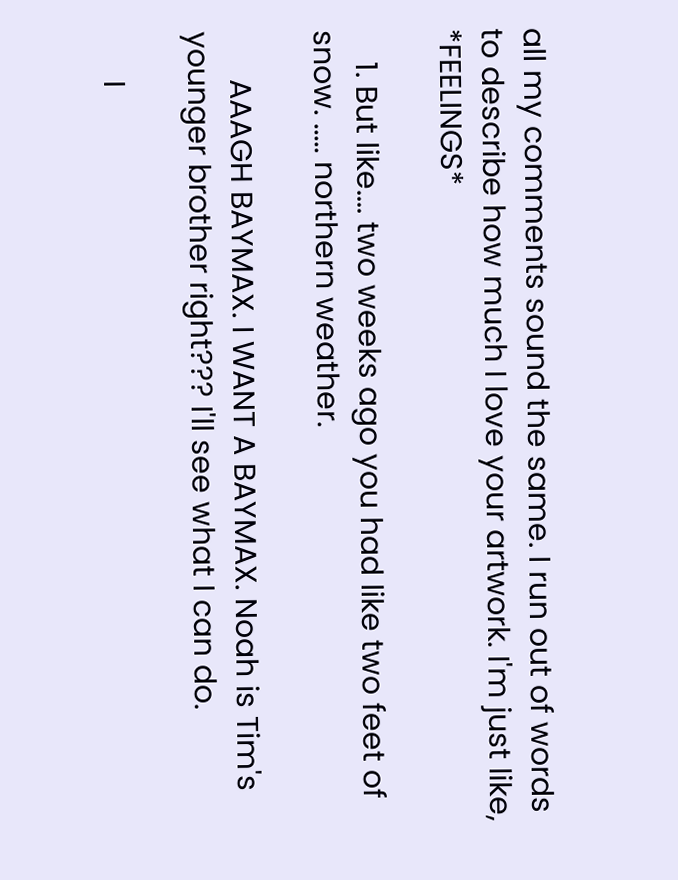all my comments sound the same. I run out of words to describe how much I love your artwork. I'm just like, *FEELINGS*

    1. But like.... two weeks ago you had like two feet of snow. ..... northern weather.

      AAAGH BAYMAX. I WANT A BAYMAX. Noah is Tim's younger brother right??? I'll see what I can do.

      I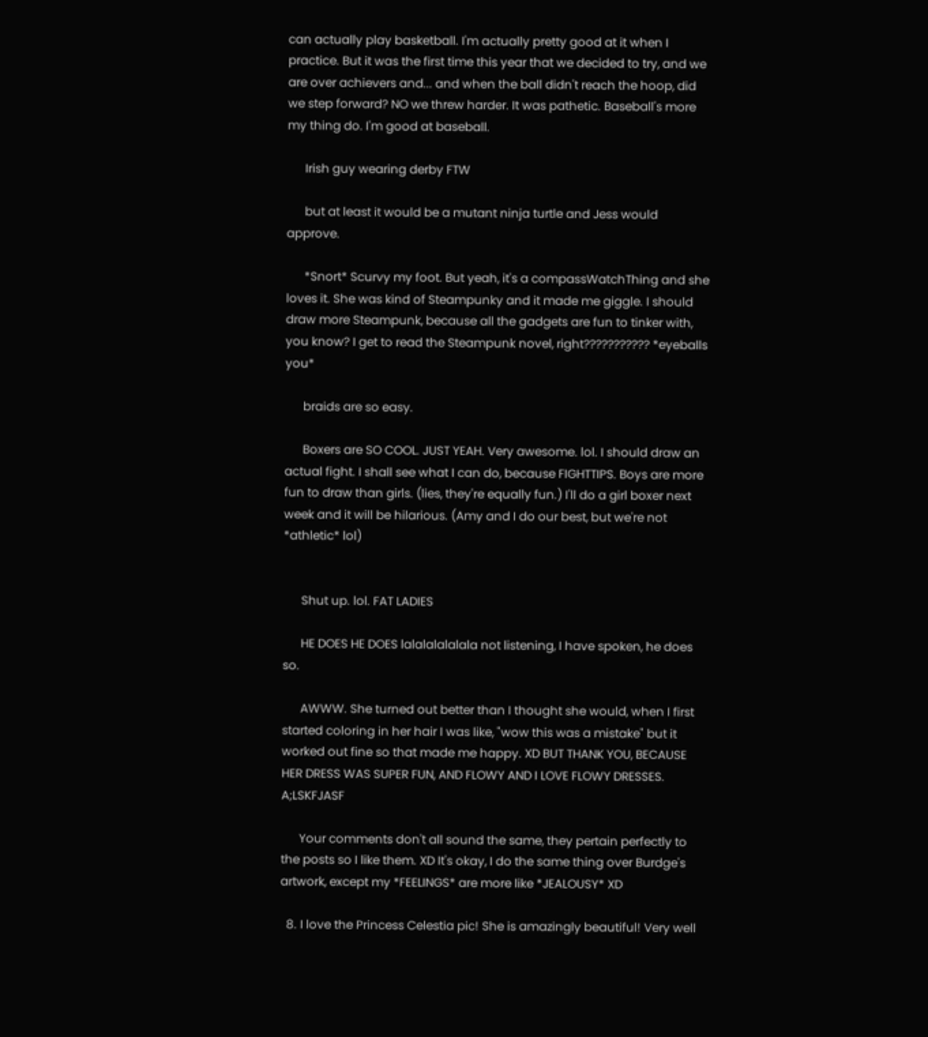can actually play basketball. I'm actually pretty good at it when I practice. But it was the first time this year that we decided to try, and we are over achievers and... and when the ball didn't reach the hoop, did we step forward? NO we threw harder. It was pathetic. Baseball's more my thing do. I'm good at baseball.

      Irish guy wearing derby FTW

      but at least it would be a mutant ninja turtle and Jess would approve.

      *Snort* Scurvy my foot. But yeah, it's a compassWatchThing and she loves it. She was kind of Steampunky and it made me giggle. I should draw more Steampunk, because all the gadgets are fun to tinker with, you know? I get to read the Steampunk novel, right??????????? *eyeballs you*

      braids are so easy.

      Boxers are SO COOL. JUST YEAH. Very awesome. lol. I should draw an actual fight. I shall see what I can do, because FIGHTTIPS. Boys are more fun to draw than girls. (lies, they're equally fun.) I'll do a girl boxer next week and it will be hilarious. (Amy and I do our best, but we're not *athletic* lol)


      Shut up. lol. FAT LADIES

      HE DOES HE DOES lalalalalalala not listening, I have spoken, he does so.

      AWWW. She turned out better than I thought she would, when I first started coloring in her hair I was like, "wow this was a mistake" but it worked out fine so that made me happy. XD BUT THANK YOU, BECAUSE HER DRESS WAS SUPER FUN, AND FLOWY AND I LOVE FLOWY DRESSES. A;LSKFJASF

      Your comments don't all sound the same, they pertain perfectly to the posts so I like them. XD It's okay, I do the same thing over Burdge's artwork, except my *FEELINGS* are more like *JEALOUSY* XD

  8. I love the Princess Celestia pic! She is amazingly beautiful! Very well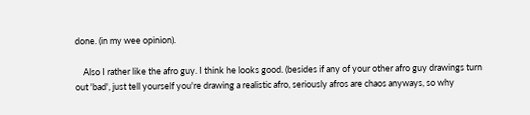done. (in my wee opinion).

    Also I rather like the afro guy. I think he looks good. (besides if any of your other afro guy drawings turn out 'bad', just tell yourself you're drawing a realistic afro, seriously afros are chaos anyways, so why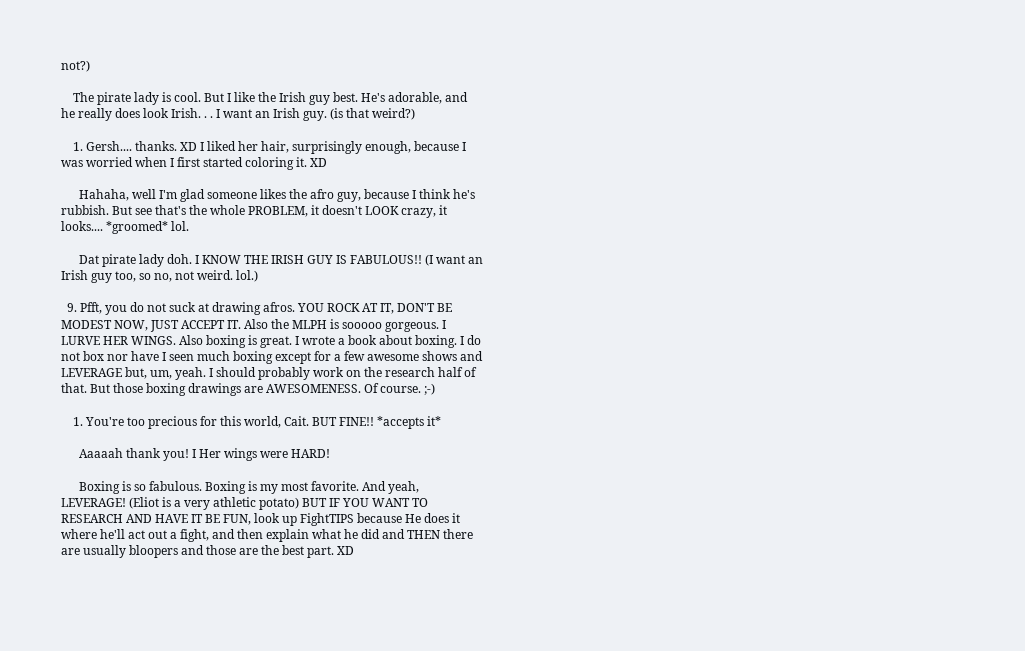not?)

    The pirate lady is cool. But I like the Irish guy best. He's adorable, and he really does look Irish. . . I want an Irish guy. (is that weird?)

    1. Gersh.... thanks. XD I liked her hair, surprisingly enough, because I was worried when I first started coloring it. XD

      Hahaha, well I'm glad someone likes the afro guy, because I think he's rubbish. But see that's the whole PROBLEM, it doesn't LOOK crazy, it looks.... *groomed* lol.

      Dat pirate lady doh. I KNOW THE IRISH GUY IS FABULOUS!! (I want an Irish guy too, so no, not weird. lol.)

  9. Pfft, you do not suck at drawing afros. YOU ROCK AT IT, DON'T BE MODEST NOW, JUST ACCEPT IT. Also the MLPH is sooooo gorgeous. I LURVE HER WINGS. Also boxing is great. I wrote a book about boxing. I do not box nor have I seen much boxing except for a few awesome shows and LEVERAGE but, um, yeah. I should probably work on the research half of that. But those boxing drawings are AWESOMENESS. Of course. ;-)

    1. You're too precious for this world, Cait. BUT FINE!! *accepts it*

      Aaaaah thank you! I Her wings were HARD!

      Boxing is so fabulous. Boxing is my most favorite. And yeah, LEVERAGE! (Eliot is a very athletic potato) BUT IF YOU WANT TO RESEARCH AND HAVE IT BE FUN, look up FightTIPS because He does it where he'll act out a fight, and then explain what he did and THEN there are usually bloopers and those are the best part. XD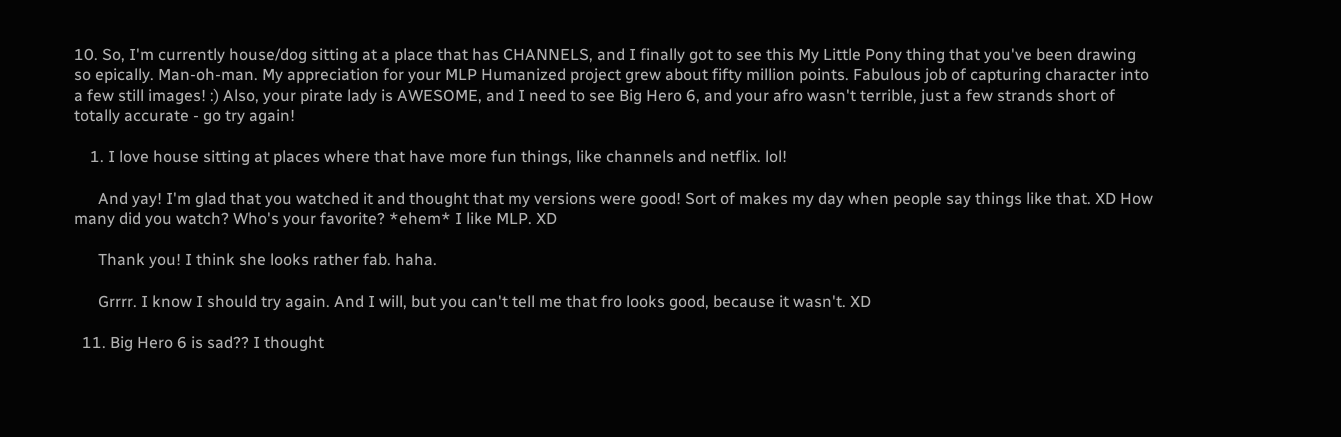10. So, I'm currently house/dog sitting at a place that has CHANNELS, and I finally got to see this My Little Pony thing that you've been drawing so epically. Man-oh-man. My appreciation for your MLP Humanized project grew about fifty million points. Fabulous job of capturing character into a few still images! :) Also, your pirate lady is AWESOME, and I need to see Big Hero 6, and your afro wasn't terrible, just a few strands short of totally accurate - go try again!

    1. I love house sitting at places where that have more fun things, like channels and netflix. lol!

      And yay! I'm glad that you watched it and thought that my versions were good! Sort of makes my day when people say things like that. XD How many did you watch? Who's your favorite? *ehem* I like MLP. XD

      Thank you! I think she looks rather fab. haha.

      Grrrr. I know I should try again. And I will, but you can't tell me that fro looks good, because it wasn't. XD

  11. Big Hero 6 is sad?? I thought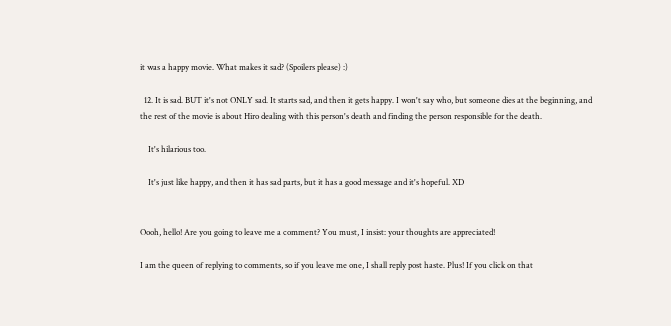it was a happy movie. What makes it sad? (Spoilers please) :)

  12. It is sad. BUT it's not ONLY sad. It starts sad, and then it gets happy. I won't say who, but someone dies at the beginning, and the rest of the movie is about Hiro dealing with this person's death and finding the person responsible for the death.

    It's hilarious too.

    It's just like happy, and then it has sad parts, but it has a good message and it's hopeful. XD


Oooh, hello! Are you going to leave me a comment? You must, I insist: your thoughts are appreciated!

I am the queen of replying to comments, so if you leave me one, I shall reply post haste. Plus! If you click on that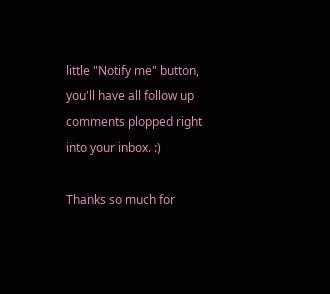little "Notify me" button, you'll have all follow up comments plopped right into your inbox. :)

Thanks so much for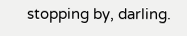stopping by, darling.